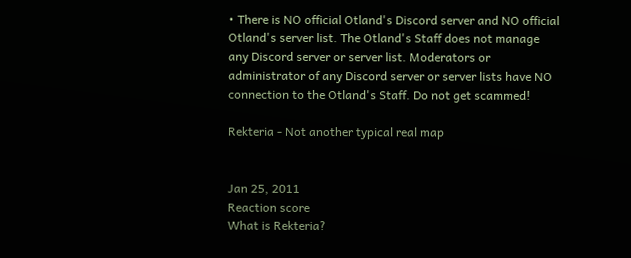• There is NO official Otland's Discord server and NO official Otland's server list. The Otland's Staff does not manage any Discord server or server list. Moderators or administrator of any Discord server or server lists have NO connection to the Otland's Staff. Do not get scammed!

Rekteria - Not another typical real map


Jan 25, 2011
Reaction score
What is Rekteria?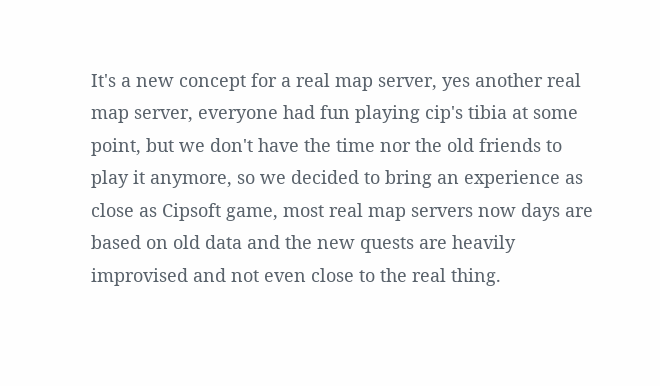It's a new concept for a real map server, yes another real map server, everyone had fun playing cip's tibia at some point, but we don't have the time nor the old friends to play it anymore, so we decided to bring an experience as close as Cipsoft game, most real map servers now days are based on old data and the new quests are heavily improvised and not even close to the real thing.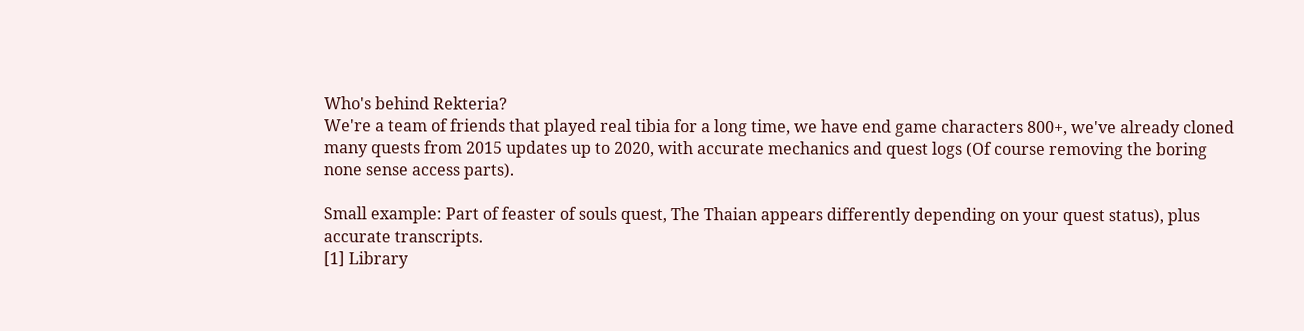Who's behind Rekteria?
We're a team of friends that played real tibia for a long time, we have end game characters 800+, we've already cloned many quests from 2015 updates up to 2020, with accurate mechanics and quest logs (Of course removing the boring none sense access parts).

Small example: Part of feaster of souls quest, The Thaian appears differently depending on your quest status), plus accurate transcripts.
[1] Library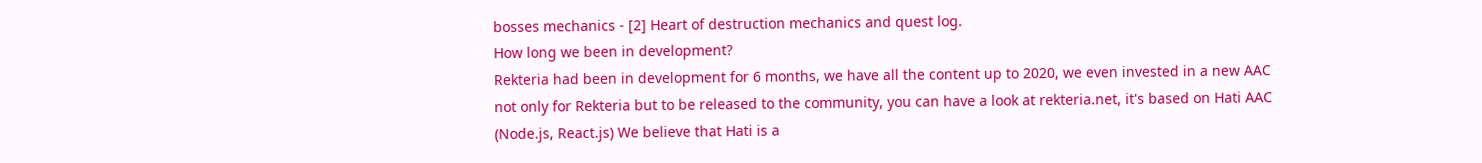bosses mechanics - [2] Heart of destruction mechanics and quest log.
How long we been in development?
Rekteria had been in development for 6 months, we have all the content up to 2020, we even invested in a new AAC not only for Rekteria but to be released to the community, you can have a look at rekteria.net, it's based on Hati AAC (Node.js, React.js) We believe that Hati is a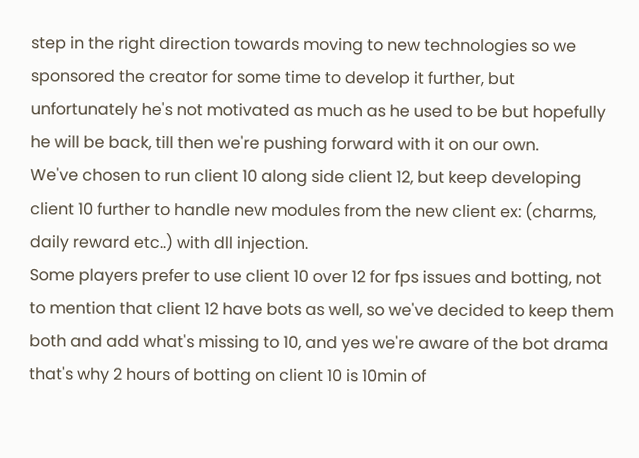step in the right direction towards moving to new technologies so we sponsored the creator for some time to develop it further, but unfortunately he's not motivated as much as he used to be but hopefully he will be back, till then we're pushing forward with it on our own.
We've chosen to run client 10 along side client 12, but keep developing client 10 further to handle new modules from the new client ex: (charms, daily reward etc..) with dll injection.
Some players prefer to use client 10 over 12 for fps issues and botting, not to mention that client 12 have bots as well, so we've decided to keep them both and add what's missing to 10, and yes we're aware of the bot drama that's why 2 hours of botting on client 10 is 10min of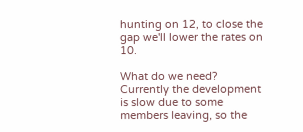hunting on 12, to close the gap we'll lower the rates on 10.

What do we need?
Currently the development is slow due to some members leaving, so the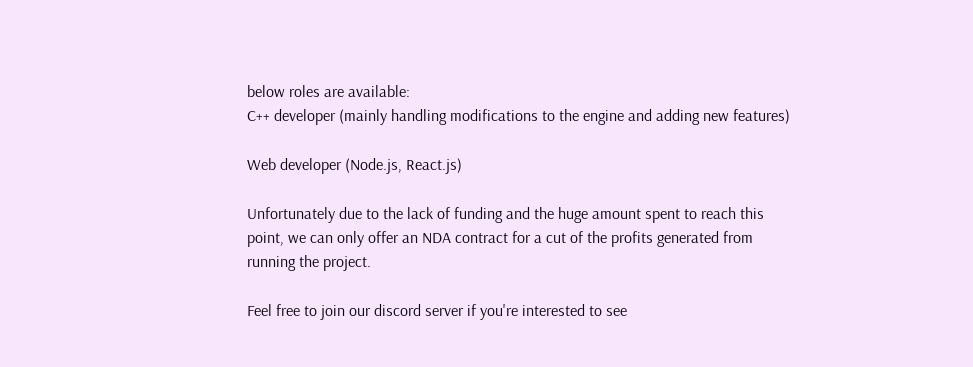below roles are available:
C++ developer (mainly handling modifications to the engine and adding new features)

Web developer (Node.js, React.js)

Unfortunately due to the lack of funding and the huge amount spent to reach this point, we can only offer an NDA contract for a cut of the profits generated from running the project.

Feel free to join our discord server if you're interested to see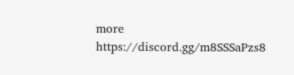more https://discord.gg/m8SSSaPzs8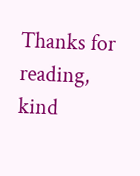Thanks for reading,
kind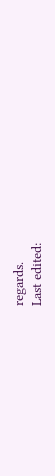regards.
Last edited: